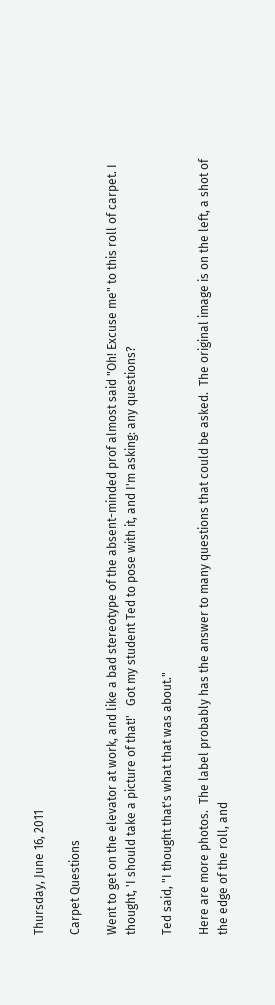Thursday, June 16, 2011

Carpet Questions

Went to get on the elevator at work, and like a bad stereotype of the absent-minded prof almost said "Oh! Excuse me" to this roll of carpet. I thought, 'I should take a picture of that!'   Got my student Ted to pose with it, and I'm asking: any questions?

Ted said, "I thought that's what that was about."

Here are more photos.  The label probably has the answer to many questions that could be asked.  The original image is on the left, a shot of the edge of the roll, and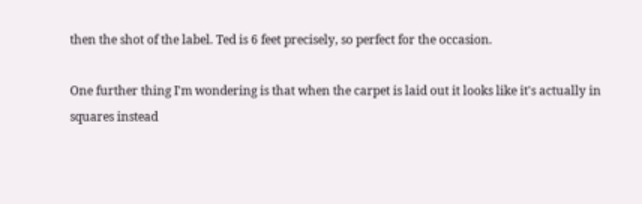then the shot of the label. Ted is 6 feet precisely, so perfect for the occasion.

One further thing I'm wondering is that when the carpet is laid out it looks like it's actually in squares instead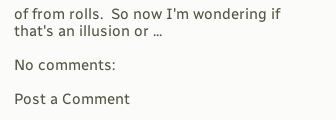of from rolls.  So now I'm wondering if that's an illusion or ...

No comments:

Post a Comment